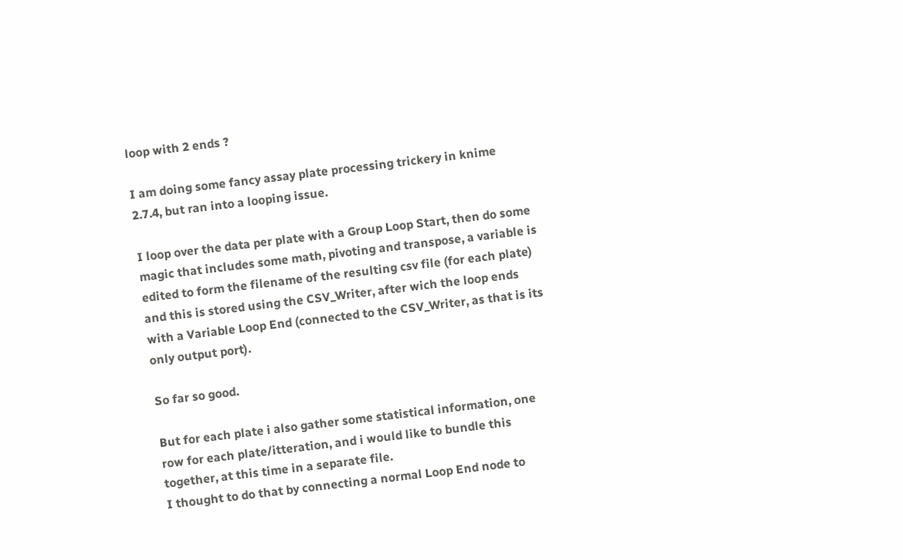loop with 2 ends ?

I am doing some fancy assay plate processing trickery in knime 2.7.4, but ran into a looping issue.

I loop over the data per plate with a Group Loop Start, then do some magic that includes some math, pivoting and transpose, a variable is edited to form the filename of the resulting csv file (for each plate) and this is stored using the CSV_Writer, after wich the loop ends with a Variable Loop End (connected to the CSV_Writer, as that is its only output port).

So far so good.

But for each plate i also gather some statistical information, one row for each plate/itteration, and i would like to bundle this together, at this time in a separate file.
I thought to do that by connecting a normal Loop End node to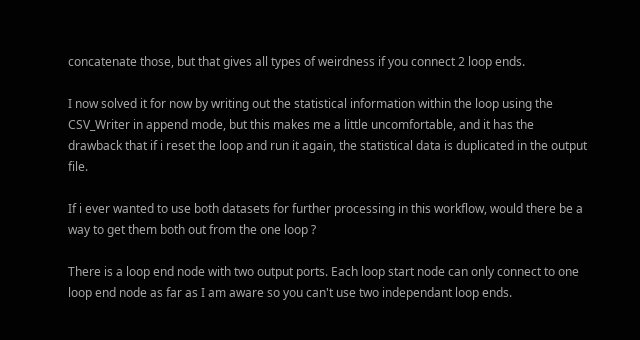concatenate those, but that gives all types of weirdness if you connect 2 loop ends.

I now solved it for now by writing out the statistical information within the loop using the CSV_Writer in append mode, but this makes me a little uncomfortable, and it has the drawback that if i reset the loop and run it again, the statistical data is duplicated in the output file.

If i ever wanted to use both datasets for further processing in this workflow, would there be a way to get them both out from the one loop ?

There is a loop end node with two output ports. Each loop start node can only connect to one loop end node as far as I am aware so you can't use two independant loop ends.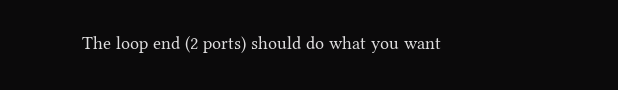The loop end (2 ports) should do what you want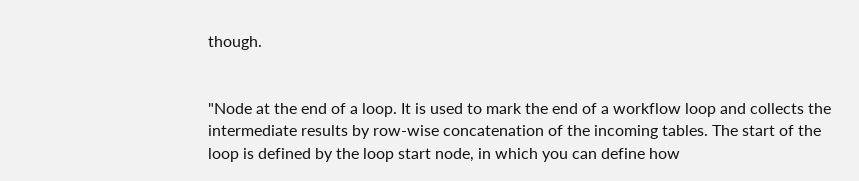though.


"Node at the end of a loop. It is used to mark the end of a workflow loop and collects the intermediate results by row-wise concatenation of the incoming tables. The start of the loop is defined by the loop start node, in which you can define how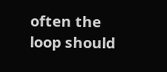often the loop should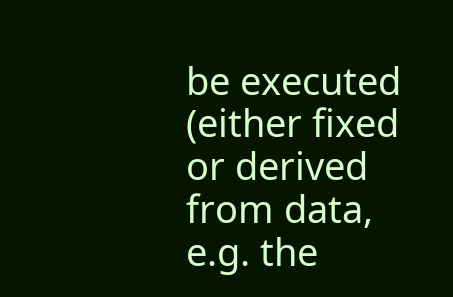be executed (either fixed or derived from data, e.g. the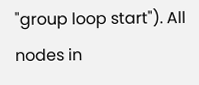"group loop start"). All nodes in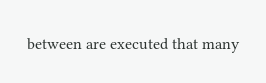between are executed that many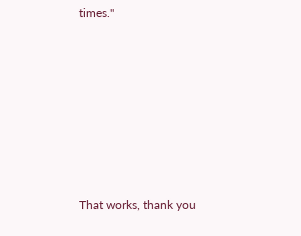times."







That works, thank you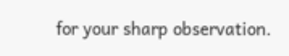for your sharp observation.